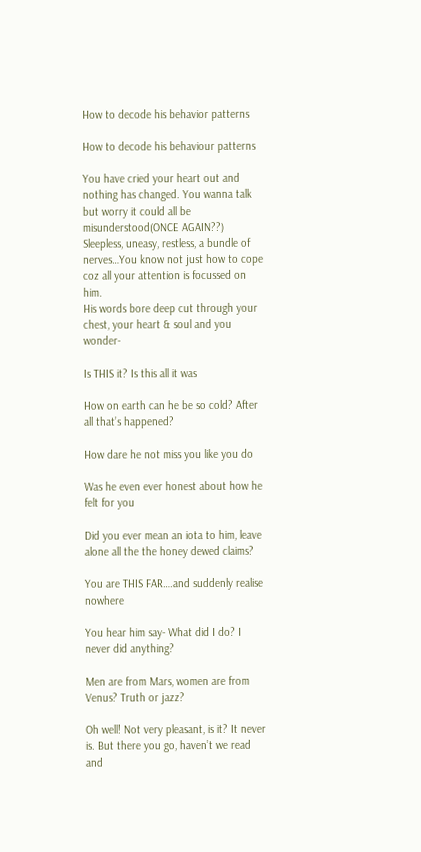How to decode his behavior patterns

How to decode his behaviour patterns

You have cried your heart out and nothing has changed. You wanna talk but worry it could all be misunderstood(ONCE AGAIN??)
Sleepless, uneasy, restless, a bundle of nerves…You know not just how to cope coz all your attention is focussed on him.
His words bore deep cut through your chest, your heart & soul and you wonder-

Is THIS it? Is this all it was

How on earth can he be so cold? After all that’s happened?

How dare he not miss you like you do

Was he even ever honest about how he felt for you

Did you ever mean an iota to him, leave alone all the the honey dewed claims?

You are THIS FAR….and suddenly realise nowhere

You hear him say- What did I do? I never did anything?

Men are from Mars, women are from Venus? Truth or jazz?

Oh well! Not very pleasant, is it? It never is. But there you go, haven’t we read and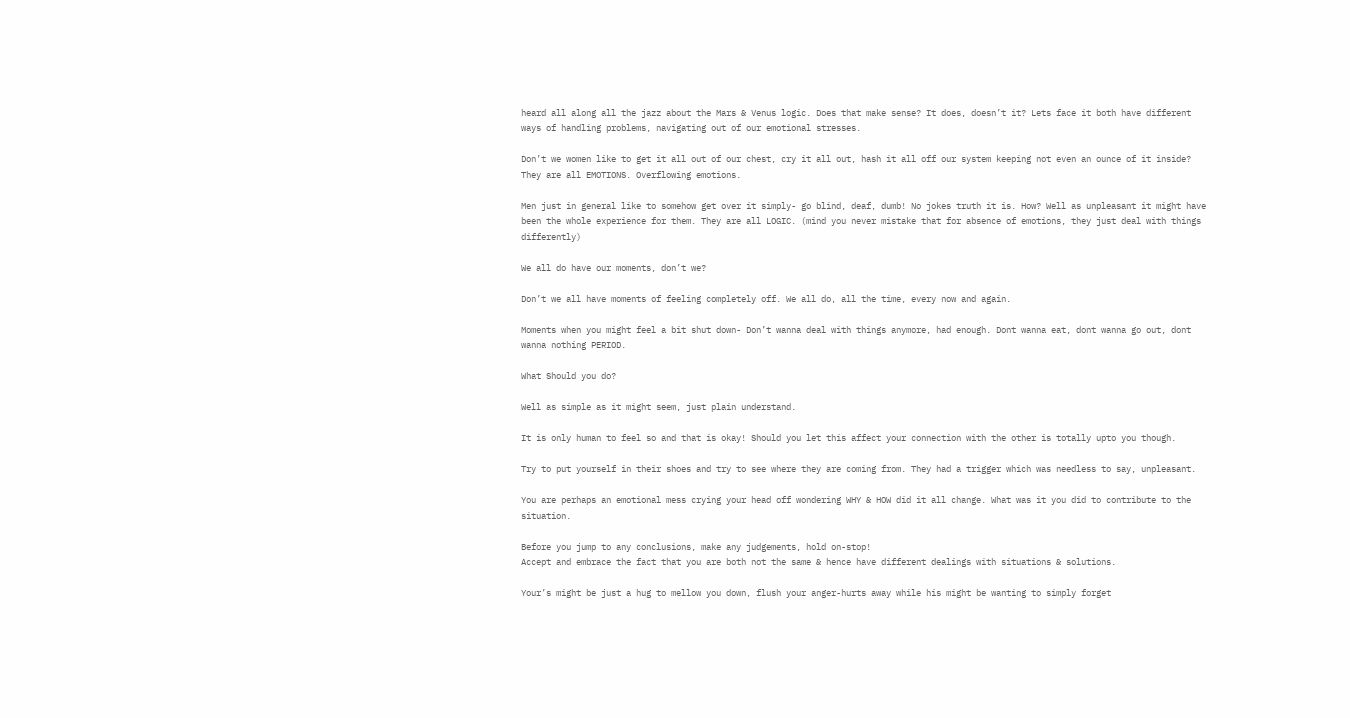heard all along all the jazz about the Mars & Venus logic. Does that make sense? It does, doesn’t it? Lets face it both have different ways of handling problems, navigating out of our emotional stresses.

Don’t we women like to get it all out of our chest, cry it all out, hash it all off our system keeping not even an ounce of it inside? They are all EMOTIONS. Overflowing emotions.

Men just in general like to somehow get over it simply- go blind, deaf, dumb! No jokes truth it is. How? Well as unpleasant it might have been the whole experience for them. They are all LOGIC. (mind you never mistake that for absence of emotions, they just deal with things differently)

We all do have our moments, don’t we?

Don’t we all have moments of feeling completely off. We all do, all the time, every now and again.

Moments when you might feel a bit shut down- Don’t wanna deal with things anymore, had enough. Dont wanna eat, dont wanna go out, dont wanna nothing PERIOD.

What Should you do?

Well as simple as it might seem, just plain understand.

It is only human to feel so and that is okay! Should you let this affect your connection with the other is totally upto you though.

Try to put yourself in their shoes and try to see where they are coming from. They had a trigger which was needless to say, unpleasant.

You are perhaps an emotional mess crying your head off wondering WHY & HOW did it all change. What was it you did to contribute to the situation.

Before you jump to any conclusions, make any judgements, hold on-stop!
Accept and embrace the fact that you are both not the same & hence have different dealings with situations & solutions.

Your’s might be just a hug to mellow you down, flush your anger-hurts away while his might be wanting to simply forget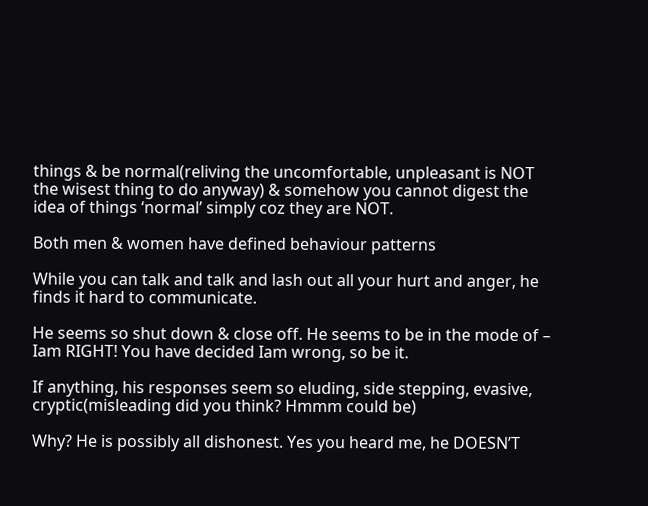things & be normal(reliving the uncomfortable, unpleasant is NOT the wisest thing to do anyway) & somehow you cannot digest the idea of things ‘normal’ simply coz they are NOT.

Both men & women have defined behaviour patterns

While you can talk and talk and lash out all your hurt and anger, he finds it hard to communicate.

He seems so shut down & close off. He seems to be in the mode of – Iam RIGHT! You have decided Iam wrong, so be it.

If anything, his responses seem so eluding, side stepping, evasive, cryptic(misleading did you think? Hmmm could be)

Why? He is possibly all dishonest. Yes you heard me, he DOESN’T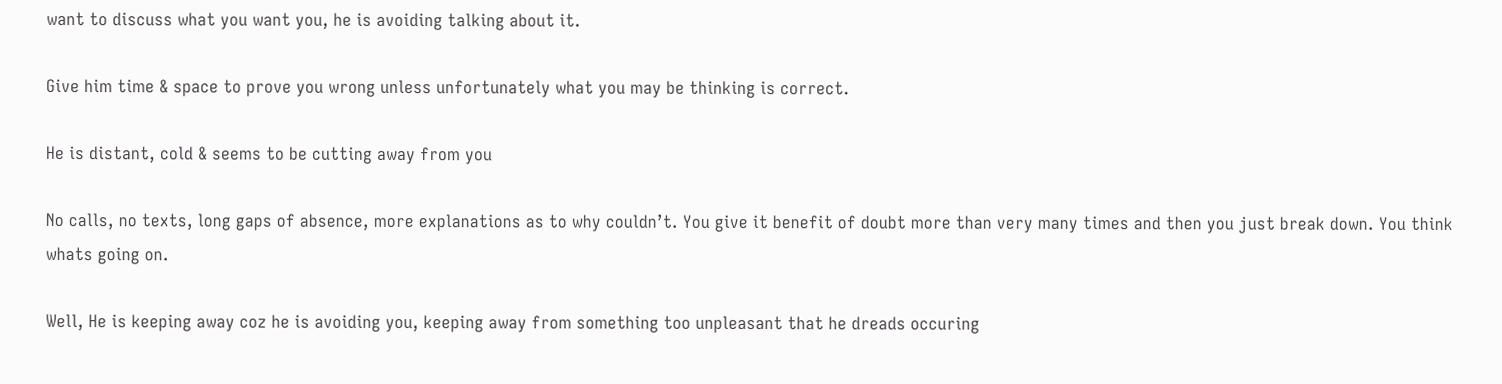want to discuss what you want you, he is avoiding talking about it.

Give him time & space to prove you wrong unless unfortunately what you may be thinking is correct.

He is distant, cold & seems to be cutting away from you

No calls, no texts, long gaps of absence, more explanations as to why couldn’t. You give it benefit of doubt more than very many times and then you just break down. You think whats going on.

Well, He is keeping away coz he is avoiding you, keeping away from something too unpleasant that he dreads occuring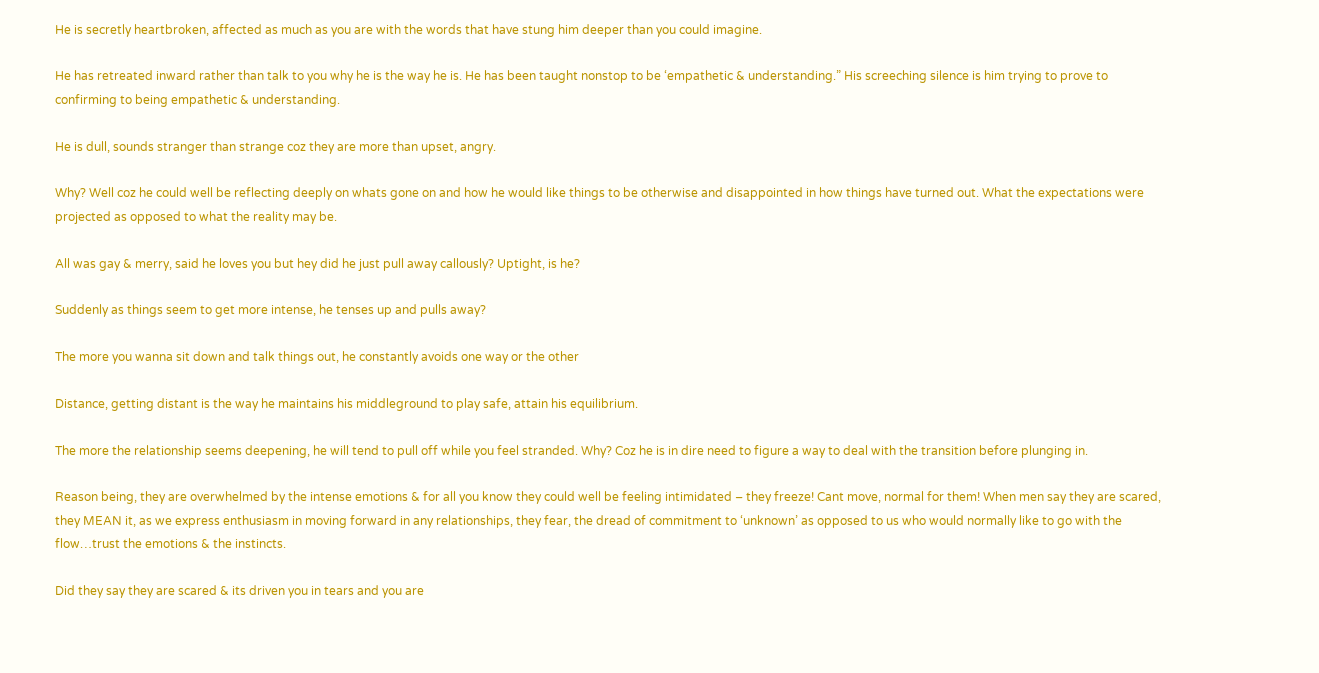He is secretly heartbroken, affected as much as you are with the words that have stung him deeper than you could imagine.

He has retreated inward rather than talk to you why he is the way he is. He has been taught nonstop to be ‘empathetic & understanding.” His screeching silence is him trying to prove to confirming to being empathetic & understanding.

He is dull, sounds stranger than strange coz they are more than upset, angry.

Why? Well coz he could well be reflecting deeply on whats gone on and how he would like things to be otherwise and disappointed in how things have turned out. What the expectations were projected as opposed to what the reality may be.

All was gay & merry, said he loves you but hey did he just pull away callously? Uptight, is he?

Suddenly as things seem to get more intense, he tenses up and pulls away?

The more you wanna sit down and talk things out, he constantly avoids one way or the other

Distance, getting distant is the way he maintains his middleground to play safe, attain his equilibrium.

The more the relationship seems deepening, he will tend to pull off while you feel stranded. Why? Coz he is in dire need to figure a way to deal with the transition before plunging in.

Reason being, they are overwhelmed by the intense emotions & for all you know they could well be feeling intimidated – they freeze! Cant move, normal for them! When men say they are scared, they MEAN it, as we express enthusiasm in moving forward in any relationships, they fear, the dread of commitment to ‘unknown’ as opposed to us who would normally like to go with the flow…trust the emotions & the instincts.

Did they say they are scared & its driven you in tears and you are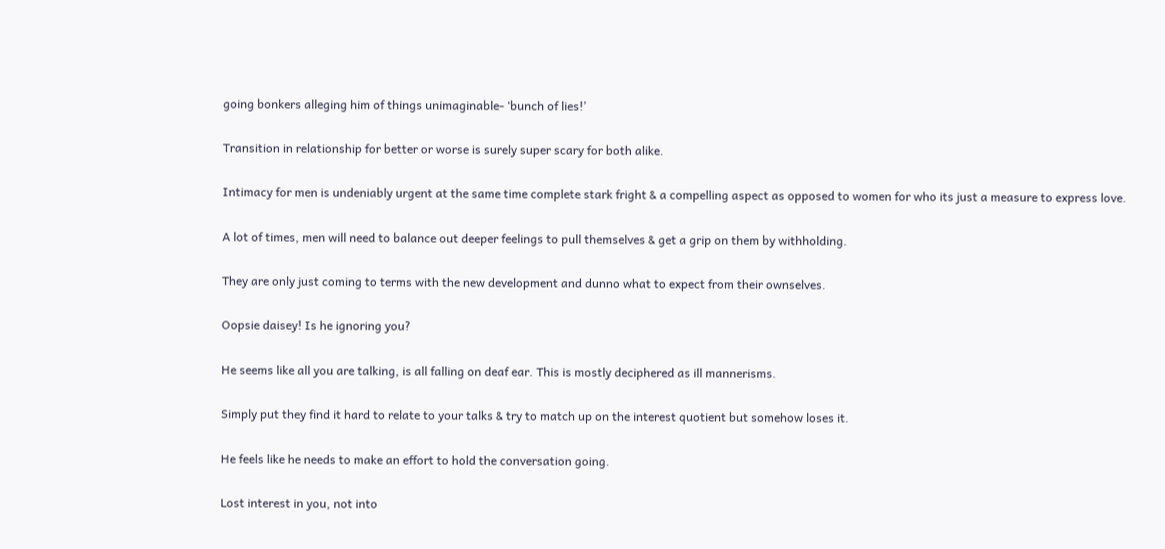going bonkers alleging him of things unimaginable- ‘bunch of lies!’

Transition in relationship for better or worse is surely super scary for both alike.

Intimacy for men is undeniably urgent at the same time complete stark fright & a compelling aspect as opposed to women for who its just a measure to express love.

A lot of times, men will need to balance out deeper feelings to pull themselves & get a grip on them by withholding.

They are only just coming to terms with the new development and dunno what to expect from their ownselves.

Oopsie daisey! Is he ignoring you?

He seems like all you are talking, is all falling on deaf ear. This is mostly deciphered as ill mannerisms.

Simply put they find it hard to relate to your talks & try to match up on the interest quotient but somehow loses it.

He feels like he needs to make an effort to hold the conversation going.

Lost interest in you, not into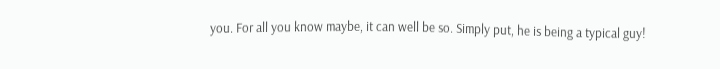you. For all you know maybe, it can well be so. Simply put, he is being a typical guy!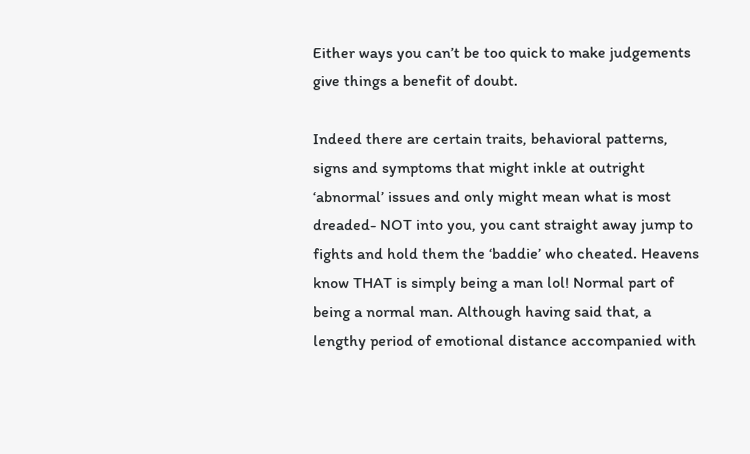Either ways you can’t be too quick to make judgements give things a benefit of doubt.

Indeed there are certain traits, behavioral patterns, signs and symptoms that might inkle at outright ‘abnormal’ issues and only might mean what is most dreaded- NOT into you, you cant straight away jump to fights and hold them the ‘baddie’ who cheated. Heavens know THAT is simply being a man lol! Normal part of being a normal man. Although having said that, a lengthy period of emotional distance accompanied with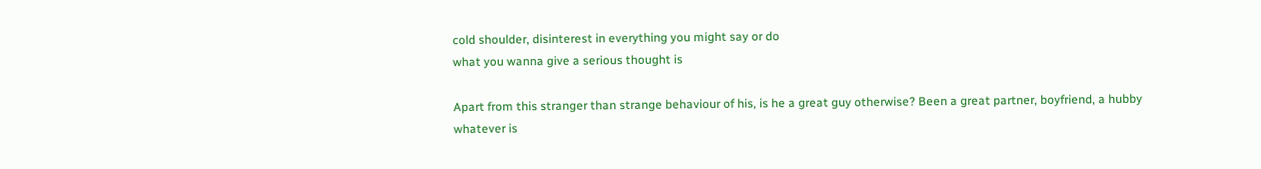cold shoulder, disinterest in everything you might say or do
what you wanna give a serious thought is

Apart from this stranger than strange behaviour of his, is he a great guy otherwise? Been a great partner, boyfriend, a hubby whatever is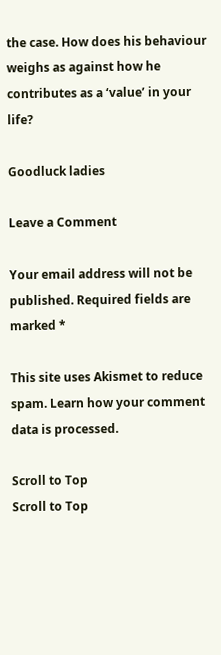the case. How does his behaviour weighs as against how he contributes as a ‘value’ in your life?

Goodluck ladies

Leave a Comment

Your email address will not be published. Required fields are marked *

This site uses Akismet to reduce spam. Learn how your comment data is processed.

Scroll to Top
Scroll to Top